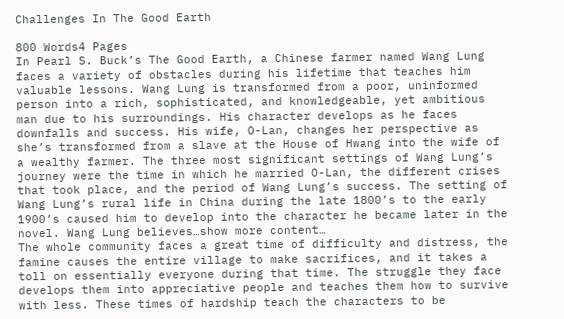Challenges In The Good Earth

800 Words4 Pages
In Pearl S. Buck’s The Good Earth, a Chinese farmer named Wang Lung faces a variety of obstacles during his lifetime that teaches him valuable lessons. Wang Lung is transformed from a poor, uninformed person into a rich, sophisticated, and knowledgeable, yet ambitious man due to his surroundings. His character develops as he faces downfalls and success. His wife, O-Lan, changes her perspective as she’s transformed from a slave at the House of Hwang into the wife of a wealthy farmer. The three most significant settings of Wang Lung’s journey were the time in which he married O-Lan, the different crises that took place, and the period of Wang Lung’s success. The setting of Wang Lung’s rural life in China during the late 1800’s to the early 1900’s caused him to develop into the character he became later in the novel. Wang Lung believes…show more content…
The whole community faces a great time of difficulty and distress, the famine causes the entire village to make sacrifices, and it takes a toll on essentially everyone during that time. The struggle they face develops them into appreciative people and teaches them how to survive with less. These times of hardship teach the characters to be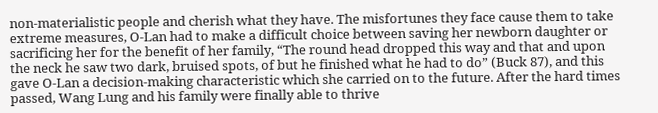non-materialistic people and cherish what they have. The misfortunes they face cause them to take extreme measures, O-Lan had to make a difficult choice between saving her newborn daughter or sacrificing her for the benefit of her family, “The round head dropped this way and that and upon the neck he saw two dark, bruised spots, of but he finished what he had to do” (Buck 87), and this gave O-Lan a decision-making characteristic which she carried on to the future. After the hard times passed, Wang Lung and his family were finally able to thrive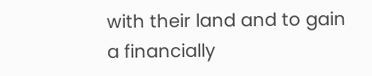with their land and to gain a financially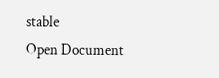stable
Open Document